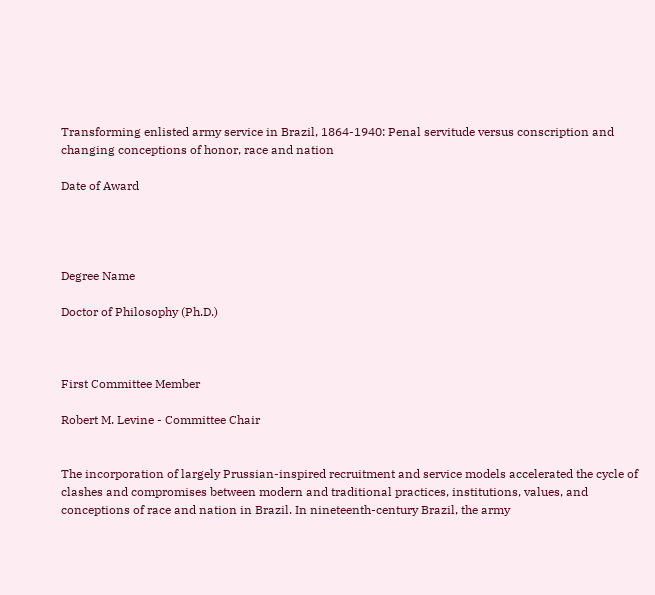Transforming enlisted army service in Brazil, 1864-1940: Penal servitude versus conscription and changing conceptions of honor, race and nation

Date of Award




Degree Name

Doctor of Philosophy (Ph.D.)



First Committee Member

Robert M. Levine - Committee Chair


The incorporation of largely Prussian-inspired recruitment and service models accelerated the cycle of clashes and compromises between modern and traditional practices, institutions, values, and conceptions of race and nation in Brazil. In nineteenth-century Brazil, the army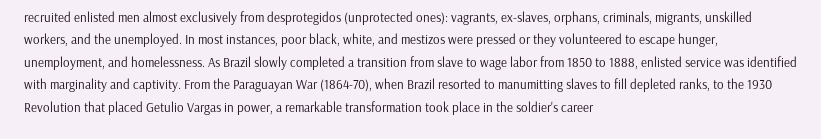recruited enlisted men almost exclusively from desprotegidos (unprotected ones): vagrants, ex-slaves, orphans, criminals, migrants, unskilled workers, and the unemployed. In most instances, poor black, white, and mestizos were pressed or they volunteered to escape hunger, unemployment, and homelessness. As Brazil slowly completed a transition from slave to wage labor from 1850 to 1888, enlisted service was identified with marginality and captivity. From the Paraguayan War (1864-70), when Brazil resorted to manumitting slaves to fill depleted ranks, to the 1930 Revolution that placed Getulio Vargas in power, a remarkable transformation took place in the soldier's career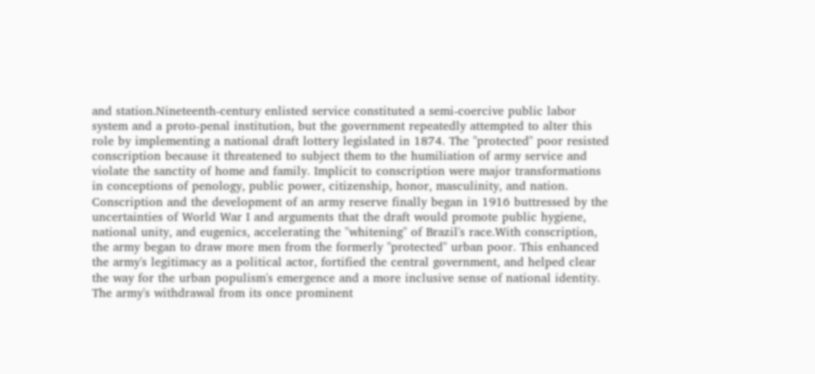and station.Nineteenth-century enlisted service constituted a semi-coercive public labor system and a proto-penal institution, but the government repeatedly attempted to alter this role by implementing a national draft lottery legislated in 1874. The "protected" poor resisted conscription because it threatened to subject them to the humiliation of army service and violate the sanctity of home and family. Implicit to conscription were major transformations in conceptions of penology, public power, citizenship, honor, masculinity, and nation. Conscription and the development of an army reserve finally began in 1916 buttressed by the uncertainties of World War I and arguments that the draft would promote public hygiene, national unity, and eugenics, accelerating the "whitening" of Brazil's race.With conscription, the army began to draw more men from the formerly "protected" urban poor. This enhanced the army's legitimacy as a political actor, fortified the central government, and helped clear the way for the urban populism's emergence and a more inclusive sense of national identity. The army's withdrawal from its once prominent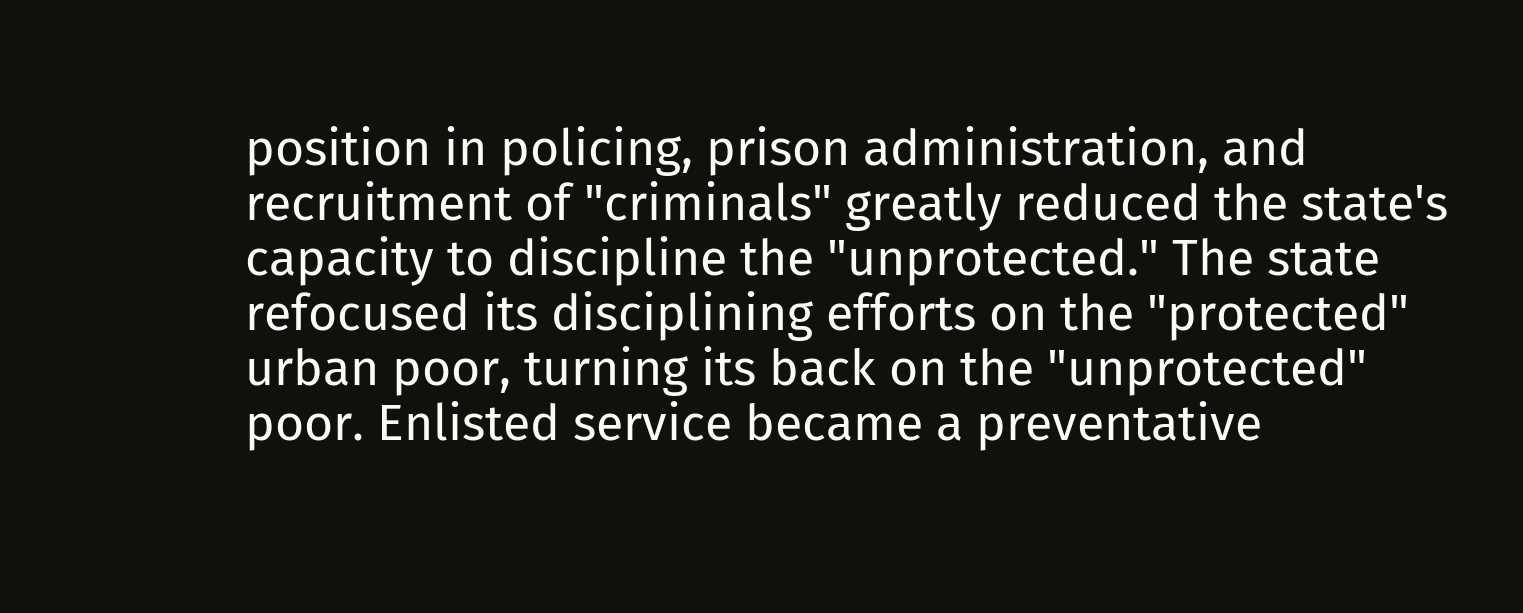position in policing, prison administration, and recruitment of "criminals" greatly reduced the state's capacity to discipline the "unprotected." The state refocused its disciplining efforts on the "protected" urban poor, turning its back on the "unprotected" poor. Enlisted service became a preventative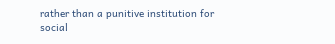rather than a punitive institution for social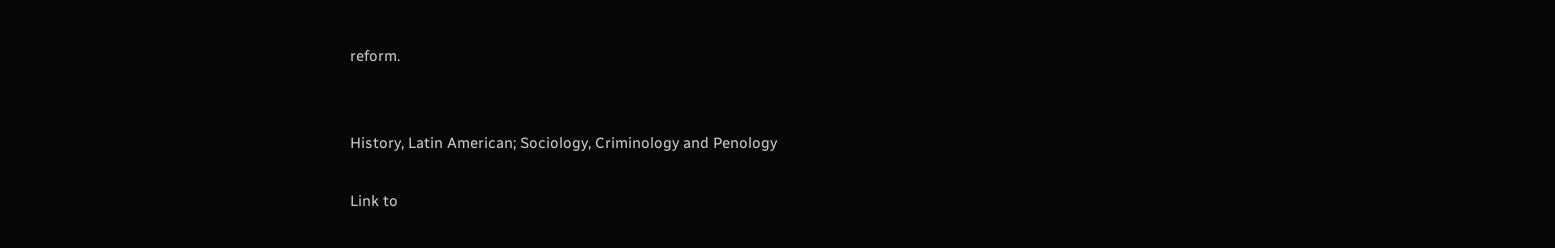reform.


History, Latin American; Sociology, Criminology and Penology

Link to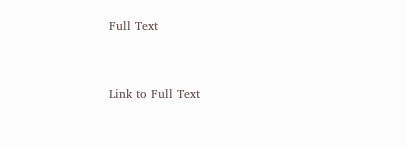Full Text


Link to Full Text